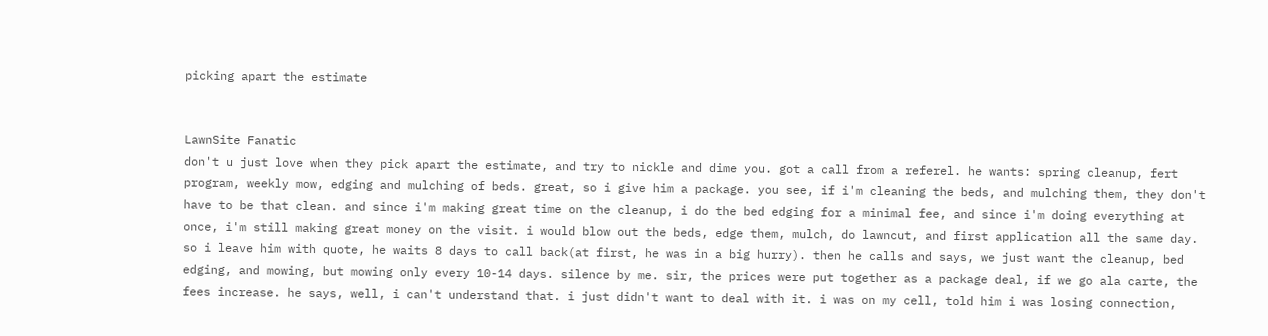picking apart the estimate


LawnSite Fanatic
don't u just love when they pick apart the estimate, and try to nickle and dime you. got a call from a referel. he wants: spring cleanup, fert program, weekly mow, edging and mulching of beds. great, so i give him a package. you see, if i'm cleaning the beds, and mulching them, they don't have to be that clean. and since i'm making great time on the cleanup, i do the bed edging for a minimal fee, and since i'm doing everything at once, i'm still making great money on the visit. i would blow out the beds, edge them, mulch, do lawncut, and first application all the same day. so i leave him with quote, he waits 8 days to call back(at first, he was in a big hurry). then he calls and says, we just want the cleanup, bed edging, and mowing, but mowing only every 10-14 days. silence by me. sir, the prices were put together as a package deal, if we go ala carte, the fees increase. he says, well, i can't understand that. i just didn't want to deal with it. i was on my cell, told him i was losing connection,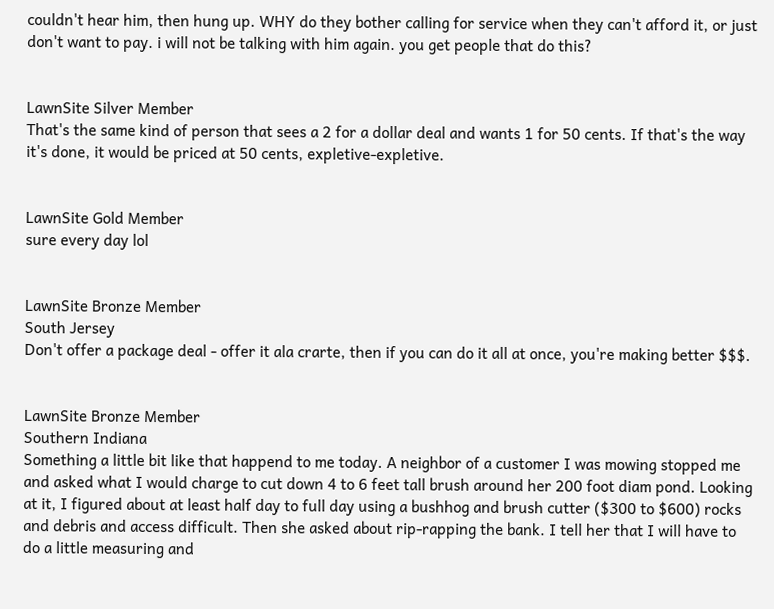couldn't hear him, then hung up. WHY do they bother calling for service when they can't afford it, or just don't want to pay. i will not be talking with him again. you get people that do this?


LawnSite Silver Member
That's the same kind of person that sees a 2 for a dollar deal and wants 1 for 50 cents. If that's the way it's done, it would be priced at 50 cents, expletive-expletive.


LawnSite Gold Member
sure every day lol


LawnSite Bronze Member
South Jersey
Don't offer a package deal - offer it ala crarte, then if you can do it all at once, you're making better $$$.


LawnSite Bronze Member
Southern Indiana
Something a little bit like that happend to me today. A neighbor of a customer I was mowing stopped me and asked what I would charge to cut down 4 to 6 feet tall brush around her 200 foot diam pond. Looking at it, I figured about at least half day to full day using a bushhog and brush cutter ($300 to $600) rocks and debris and access difficult. Then she asked about rip-rapping the bank. I tell her that I will have to do a little measuring and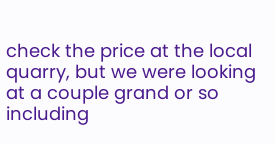check the price at the local quarry, but we were looking at a couple grand or so including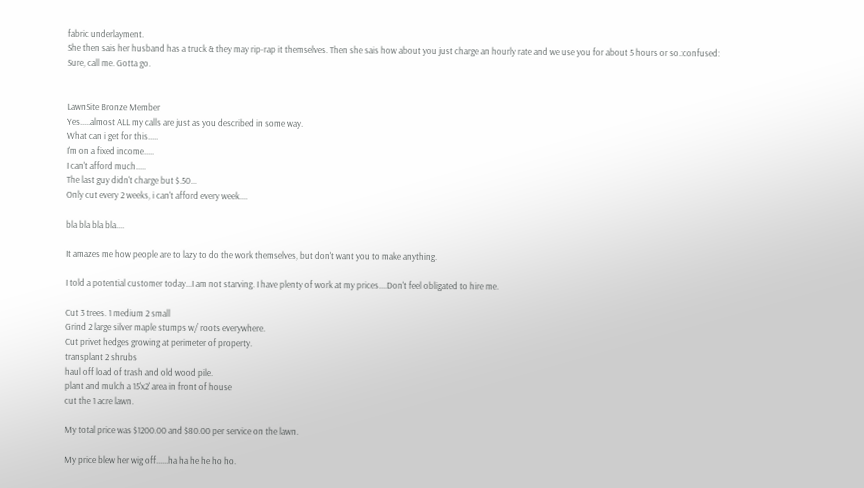fabric underlayment.
She then sais her husband has a truck & they may rip-rap it themselves. Then she sais how about you just charge an hourly rate and we use you for about 5 hours or so.:confused:
Sure, call me. Gotta go.


LawnSite Bronze Member
Yes.....almost ALL my calls are just as you described in some way.
What can i get for this.....
I'm on a fixed income.....
I can't afford much.....
The last guy didn't charge but $.50...
Only cut every 2 weeks, i can't afford every week....

bla bla bla bla....

It amazes me how people are to lazy to do the work themselves, but don't want you to make anything.

I told a potential customer today...I am not starving. I have plenty of work at my prices....Don't feel obligated to hire me.

Cut 3 trees. 1 medium 2 small
Grind 2 large silver maple stumps w/ roots everywhere.
Cut privet hedges growing at perimeter of property.
transplant 2 shrubs
haul off load of trash and old wood pile.
plant and mulch a 15'x2' area in front of house
cut the 1 acre lawn.

My total price was $1200.00 and $80.00 per service on the lawn.

My price blew her wig off......ha ha he he ho ho.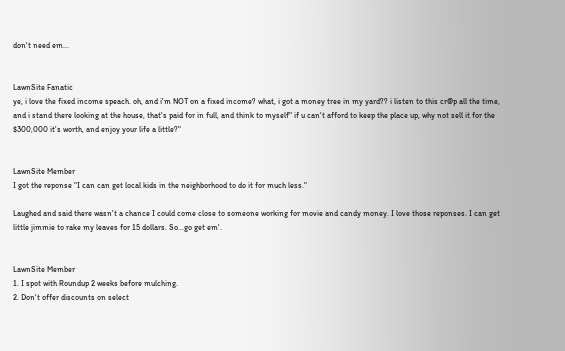don't need em...


LawnSite Fanatic
ye, i love the fixed income speach. oh, and i'm NOT on a fixed income? what, i got a money tree in my yard?? i listen to this cr@p all the time, and i stand there looking at the house, that's paid for in full, and think to myself" if u can't afford to keep the place up, why not sell it for the $300,000 it's worth, and enjoy your life a little?"


LawnSite Member
I got the reponse "I can can get local kids in the neighborhood to do it for much less."

Laughed and said there wasn't a chance I could come close to someone working for movie and candy money. I love those reponses. I can get little jimmie to rake my leaves for 15 dollars. So...go get em'.


LawnSite Member
1. I spot with Roundup 2 weeks before mulching.
2. Don't offer discounts on select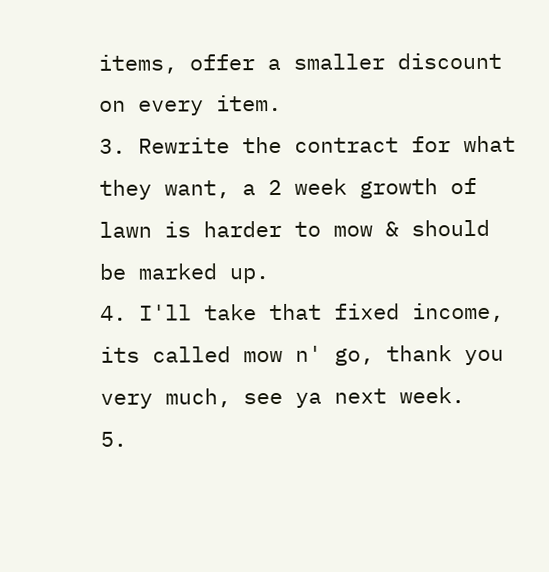items, offer a smaller discount on every item.
3. Rewrite the contract for what they want, a 2 week growth of lawn is harder to mow & should be marked up.
4. I'll take that fixed income, its called mow n' go, thank you very much, see ya next week.
5.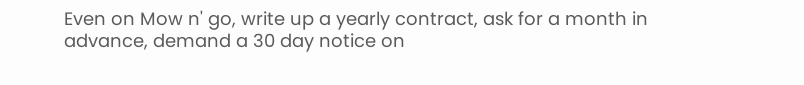Even on Mow n' go, write up a yearly contract, ask for a month in advance, demand a 30 day notice on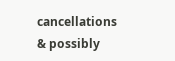cancellations & possibly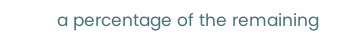a percentage of the remaining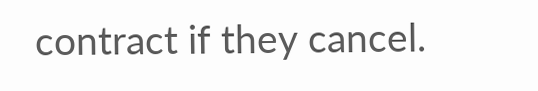contract if they cancel.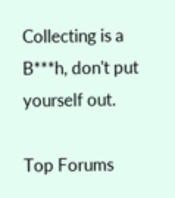Collecting is a B***h, don't put yourself out.

Top Forums